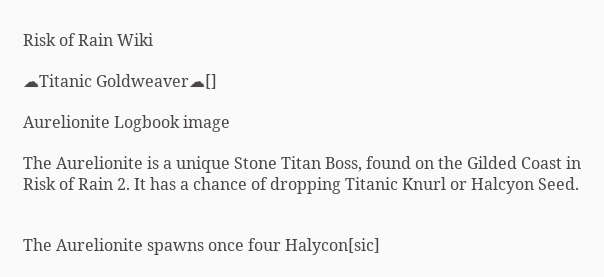Risk of Rain Wiki

☁Titanic Goldweaver☁[]

Aurelionite Logbook image

The Aurelionite is a unique Stone Titan Boss, found on the Gilded Coast in Risk of Rain 2. It has a chance of dropping Titanic Knurl or Halcyon Seed.


The Aurelionite spawns once four Halycon[sic]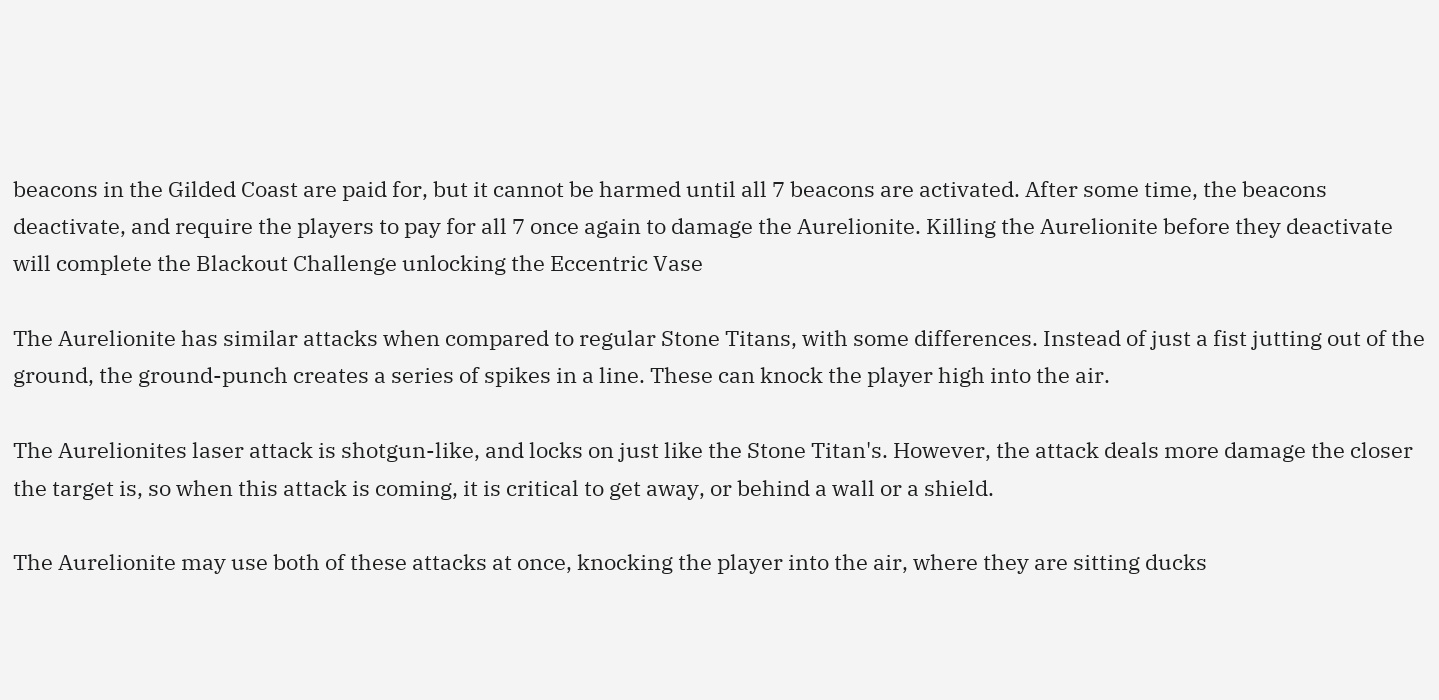beacons in the Gilded Coast are paid for, but it cannot be harmed until all 7 beacons are activated. After some time, the beacons deactivate, and require the players to pay for all 7 once again to damage the Aurelionite. Killing the Aurelionite before they deactivate will complete the Blackout Challenge unlocking the Eccentric Vase

The Aurelionite has similar attacks when compared to regular Stone Titans, with some differences. Instead of just a fist jutting out of the ground, the ground-punch creates a series of spikes in a line. These can knock the player high into the air.

The Aurelionites laser attack is shotgun-like, and locks on just like the Stone Titan's. However, the attack deals more damage the closer the target is, so when this attack is coming, it is critical to get away, or behind a wall or a shield.

The Aurelionite may use both of these attacks at once, knocking the player into the air, where they are sitting ducks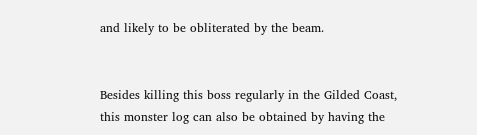and likely to be obliterated by the beam.


Besides killing this boss regularly in the Gilded Coast, this monster log can also be obtained by having the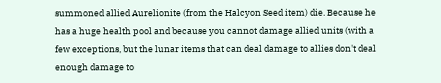summoned allied Aurelionite (from the Halcyon Seed item) die. Because he has a huge health pool and because you cannot damage allied units (with a few exceptions, but the lunar items that can deal damage to allies don't deal enough damage to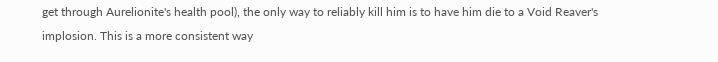get through Aurelionite's health pool), the only way to reliably kill him is to have him die to a Void Reaver's implosion. This is a more consistent way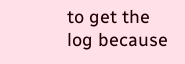to get the log because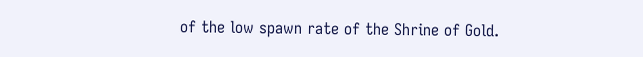of the low spawn rate of the Shrine of Gold.